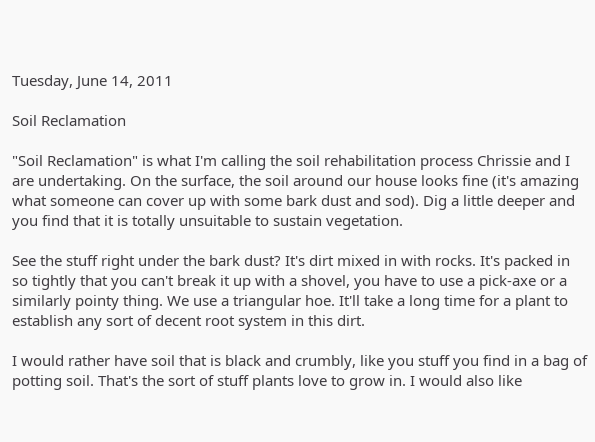Tuesday, June 14, 2011

Soil Reclamation

"Soil Reclamation" is what I'm calling the soil rehabilitation process Chrissie and I are undertaking. On the surface, the soil around our house looks fine (it's amazing what someone can cover up with some bark dust and sod). Dig a little deeper and you find that it is totally unsuitable to sustain vegetation.

See the stuff right under the bark dust? It's dirt mixed in with rocks. It's packed in so tightly that you can't break it up with a shovel, you have to use a pick-axe or a similarly pointy thing. We use a triangular hoe. It'll take a long time for a plant to establish any sort of decent root system in this dirt.

I would rather have soil that is black and crumbly, like you stuff you find in a bag of potting soil. That's the sort of stuff plants love to grow in. I would also like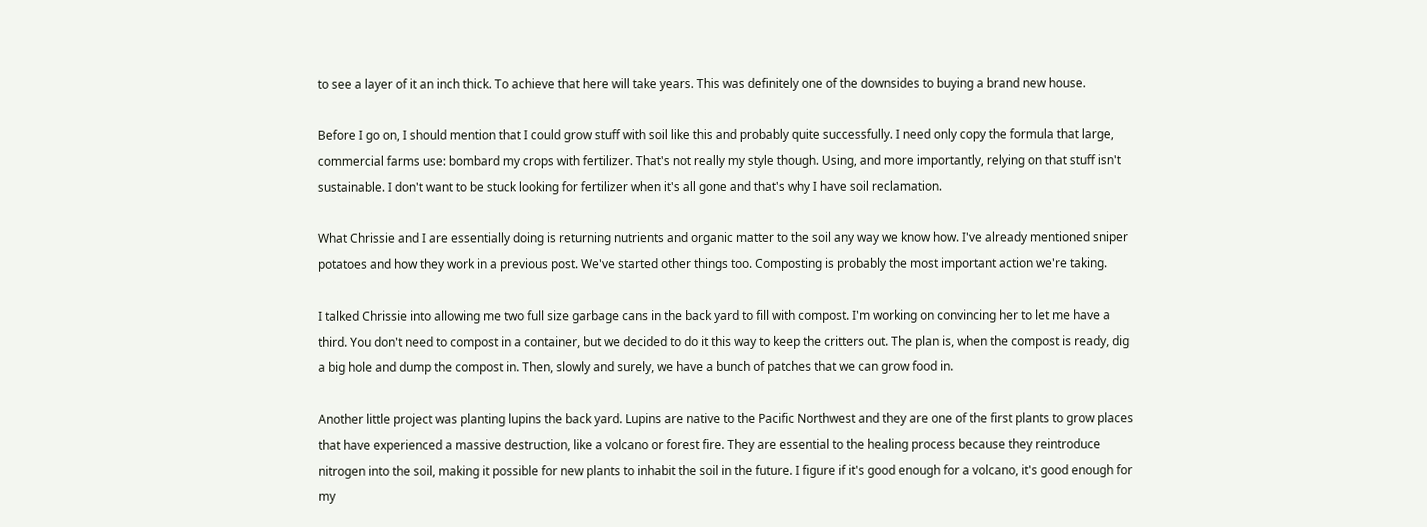to see a layer of it an inch thick. To achieve that here will take years. This was definitely one of the downsides to buying a brand new house.

Before I go on, I should mention that I could grow stuff with soil like this and probably quite successfully. I need only copy the formula that large, commercial farms use: bombard my crops with fertilizer. That's not really my style though. Using, and more importantly, relying on that stuff isn't sustainable. I don't want to be stuck looking for fertilizer when it's all gone and that's why I have soil reclamation.

What Chrissie and I are essentially doing is returning nutrients and organic matter to the soil any way we know how. I've already mentioned sniper potatoes and how they work in a previous post. We've started other things too. Composting is probably the most important action we're taking.

I talked Chrissie into allowing me two full size garbage cans in the back yard to fill with compost. I'm working on convincing her to let me have a third. You don't need to compost in a container, but we decided to do it this way to keep the critters out. The plan is, when the compost is ready, dig a big hole and dump the compost in. Then, slowly and surely, we have a bunch of patches that we can grow food in.

Another little project was planting lupins the back yard. Lupins are native to the Pacific Northwest and they are one of the first plants to grow places that have experienced a massive destruction, like a volcano or forest fire. They are essential to the healing process because they reintroduce nitrogen into the soil, making it possible for new plants to inhabit the soil in the future. I figure if it's good enough for a volcano, it's good enough for my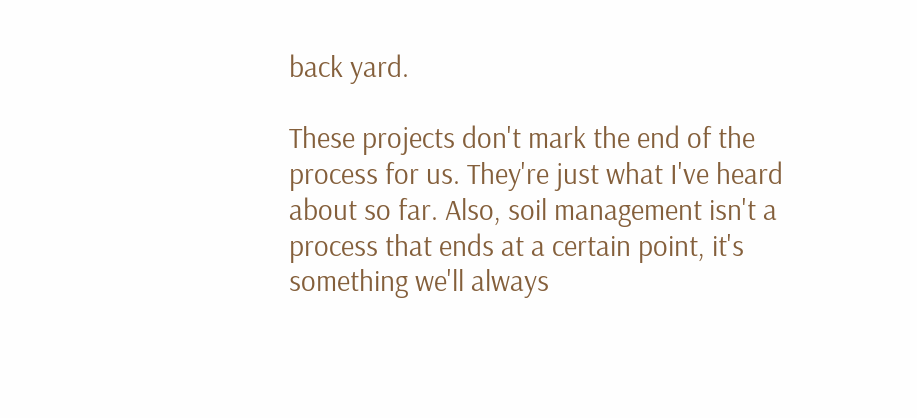back yard.

These projects don't mark the end of the process for us. They're just what I've heard about so far. Also, soil management isn't a process that ends at a certain point, it's something we'll always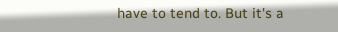have to tend to. But it's a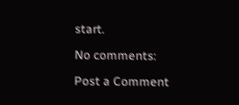start.

No comments:

Post a Comment